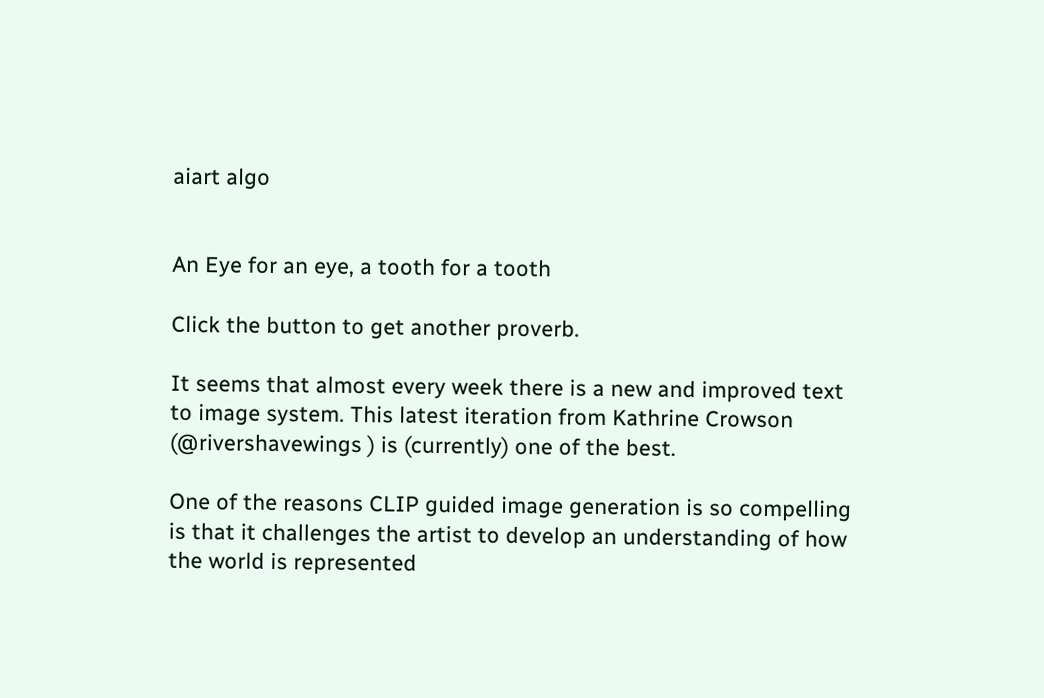aiart algo


An Eye for an eye, a tooth for a tooth

Click the button to get another proverb.

It seems that almost every week there is a new and improved text to image system. This latest iteration from Kathrine Crowson (@rivershavewings ) is (currently) one of the best.

One of the reasons CLIP guided image generation is so compelling is that it challenges the artist to develop an understanding of how the world is represented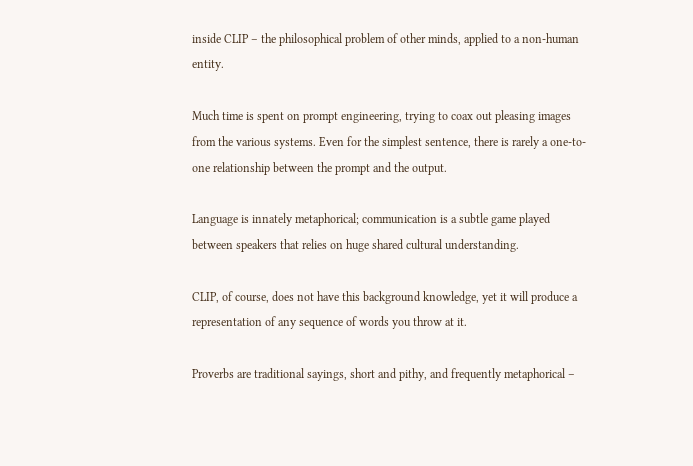inside CLIP – the philosophical problem of other minds, applied to a non-human entity.

Much time is spent on prompt engineering, trying to coax out pleasing images from the various systems. Even for the simplest sentence, there is rarely a one-to-one relationship between the prompt and the output.

Language is innately metaphorical; communication is a subtle game played between speakers that relies on huge shared cultural understanding.

CLIP, of course, does not have this background knowledge, yet it will produce a representation of any sequence of words you throw at it.

Proverbs are traditional sayings, short and pithy, and frequently metaphorical –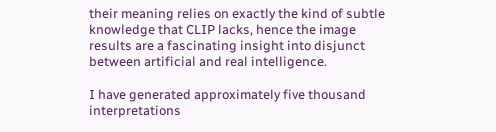their meaning relies on exactly the kind of subtle knowledge that CLIP lacks, hence the image results are a fascinating insight into disjunct between artificial and real intelligence.

I have generated approximately five thousand interpretations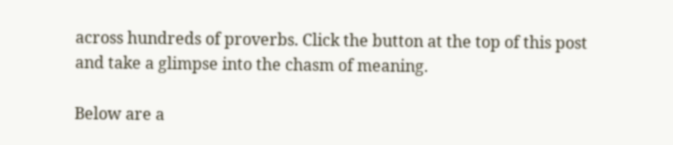across hundreds of proverbs. Click the button at the top of this post and take a glimpse into the chasm of meaning.

Below are a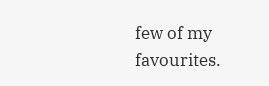few of my favourites.